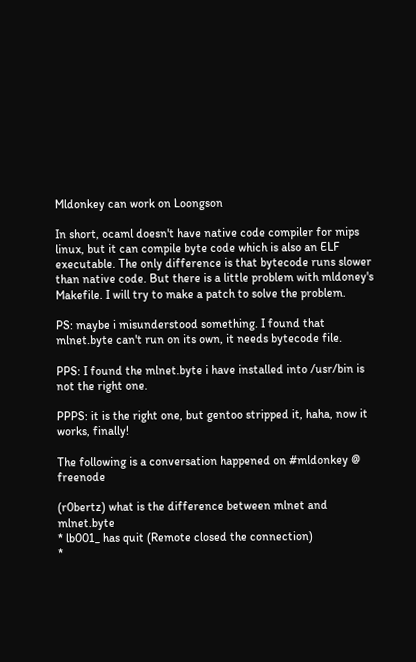Mldonkey can work on Loongson

In short, ocaml doesn't have native code compiler for mips linux, but it can compile byte code which is also an ELF executable. The only difference is that bytecode runs slower than native code. But there is a little problem with mldoney's Makefile. I will try to make a patch to solve the problem.

PS: maybe i misunderstood something. I found that mlnet.byte can't run on its own, it needs bytecode file.

PPS: I found the mlnet.byte i have installed into /usr/bin is not the right one.

PPPS: it is the right one, but gentoo stripped it, haha, now it works, finally!

The following is a conversation happened on #mldonkey @ freenode

(r0bertz) what is the difference between mlnet and mlnet.byte
* lb001_ has quit (Remote closed the connection)
*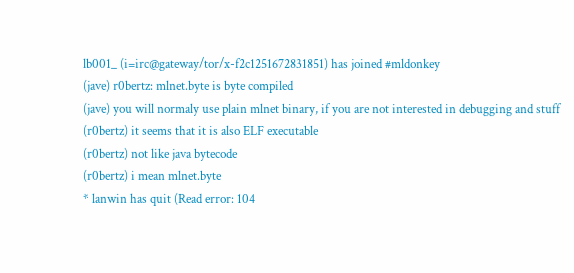lb001_ (i=irc@gateway/tor/x-f2c1251672831851) has joined #mldonkey
(jave) r0bertz: mlnet.byte is byte compiled
(jave) you will normaly use plain mlnet binary, if you are not interested in debugging and stuff
(r0bertz) it seems that it is also ELF executable
(r0bertz) not like java bytecode
(r0bertz) i mean mlnet.byte
* lanwin has quit (Read error: 104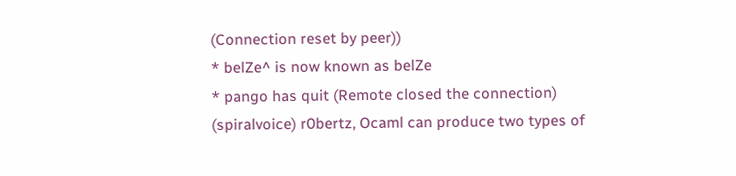(Connection reset by peer))
* belZe^ is now known as belZe
* pango has quit (Remote closed the connection)
(spiralvoice) r0bertz, Ocaml can produce two types of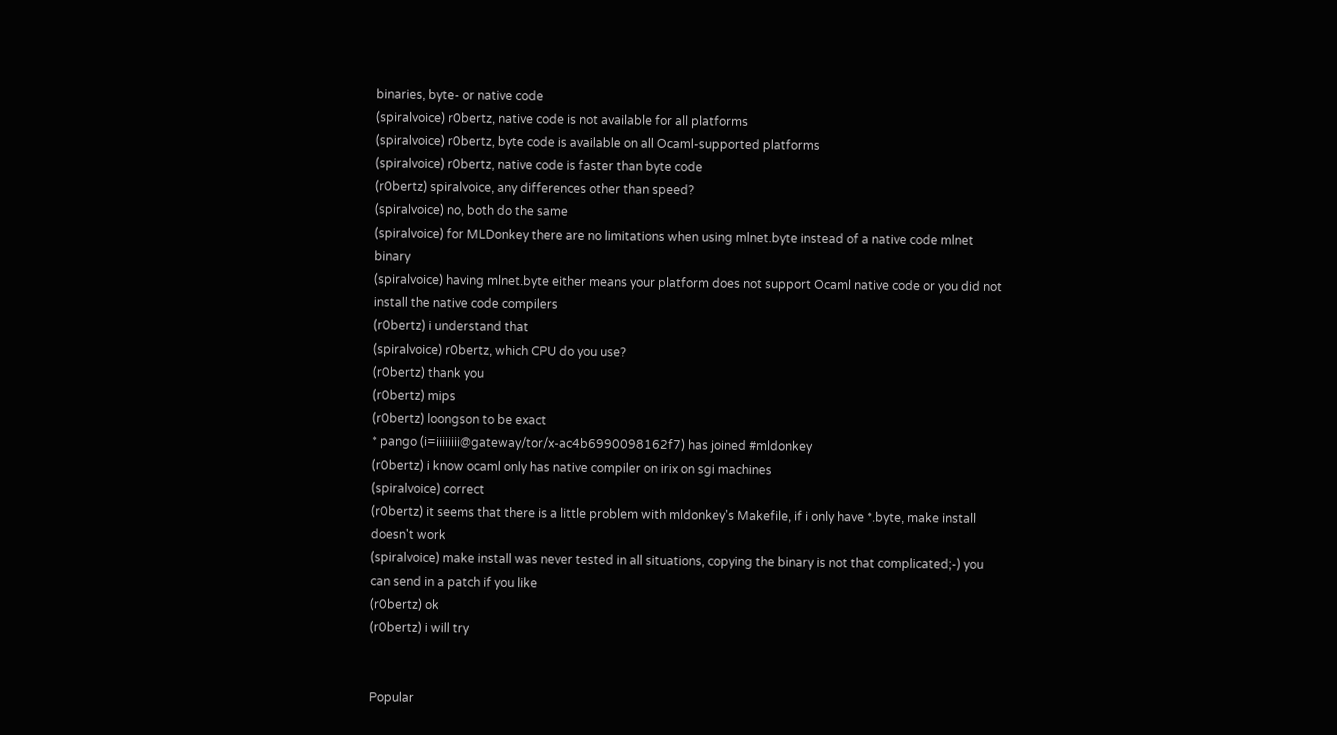binaries, byte- or native code
(spiralvoice) r0bertz, native code is not available for all platforms
(spiralvoice) r0bertz, byte code is available on all Ocaml-supported platforms
(spiralvoice) r0bertz, native code is faster than byte code
(r0bertz) spiralvoice, any differences other than speed?
(spiralvoice) no, both do the same
(spiralvoice) for MLDonkey there are no limitations when using mlnet.byte instead of a native code mlnet binary
(spiralvoice) having mlnet.byte either means your platform does not support Ocaml native code or you did not install the native code compilers
(r0bertz) i understand that
(spiralvoice) r0bertz, which CPU do you use?
(r0bertz) thank you
(r0bertz) mips
(r0bertz) loongson to be exact
* pango (i=iiiiiiii@gateway/tor/x-ac4b6990098162f7) has joined #mldonkey
(r0bertz) i know ocaml only has native compiler on irix on sgi machines
(spiralvoice) correct
(r0bertz) it seems that there is a little problem with mldonkey's Makefile, if i only have *.byte, make install doesn't work
(spiralvoice) make install was never tested in all situations, copying the binary is not that complicated;-) you can send in a patch if you like
(r0bertz) ok
(r0bertz) i will try


Popular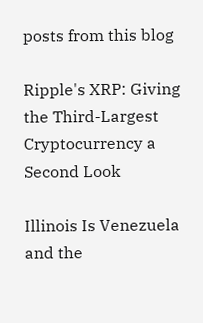posts from this blog

Ripple's XRP: Giving the Third-Largest Cryptocurrency a Second Look

Illinois Is Venezuela and the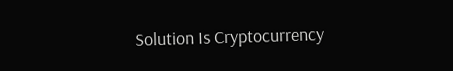Solution Is Cryptocurrency